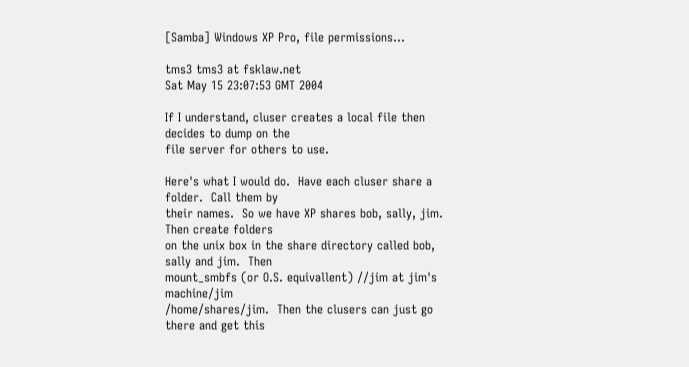[Samba] Windows XP Pro, file permissions...

tms3 tms3 at fsklaw.net
Sat May 15 23:07:53 GMT 2004

If I understand, cluser creates a local file then decides to dump on the
file server for others to use.

Here's what I would do.  Have each cluser share a folder.  Call them by
their names.  So we have XP shares bob, sally, jim.  Then create folders
on the unix box in the share directory called bob, sally and jim.  Then
mount_smbfs (or O.S. equivallent) //jim at jim's machine/jim
/home/shares/jim.  Then the clusers can just go there and get this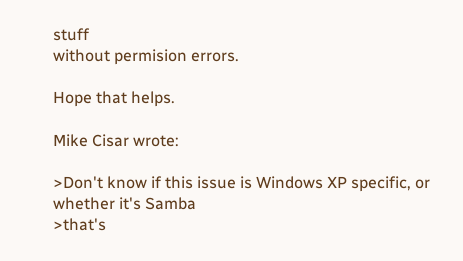stuff
without permision errors.

Hope that helps.

Mike Cisar wrote:

>Don't know if this issue is Windows XP specific, or whether it's Samba
>that's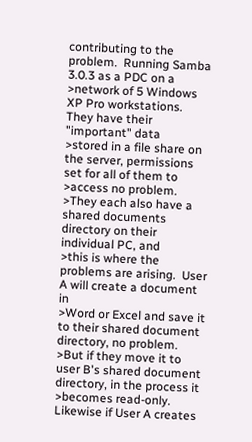contributing to the problem.  Running Samba 3.0.3 as a PDC on a
>network of 5 Windows XP Pro workstations.  They have their "important" data
>stored in a file share on the server, permissions set for all of them to
>access no problem.
>They each also have a shared documents directory on their individual PC, and
>this is where the problems are arising.  User A will create a document in
>Word or Excel and save it to their shared document directory, no problem.
>But if they move it to user B's shared document directory, in the process it
>becomes read-only.  Likewise if User A creates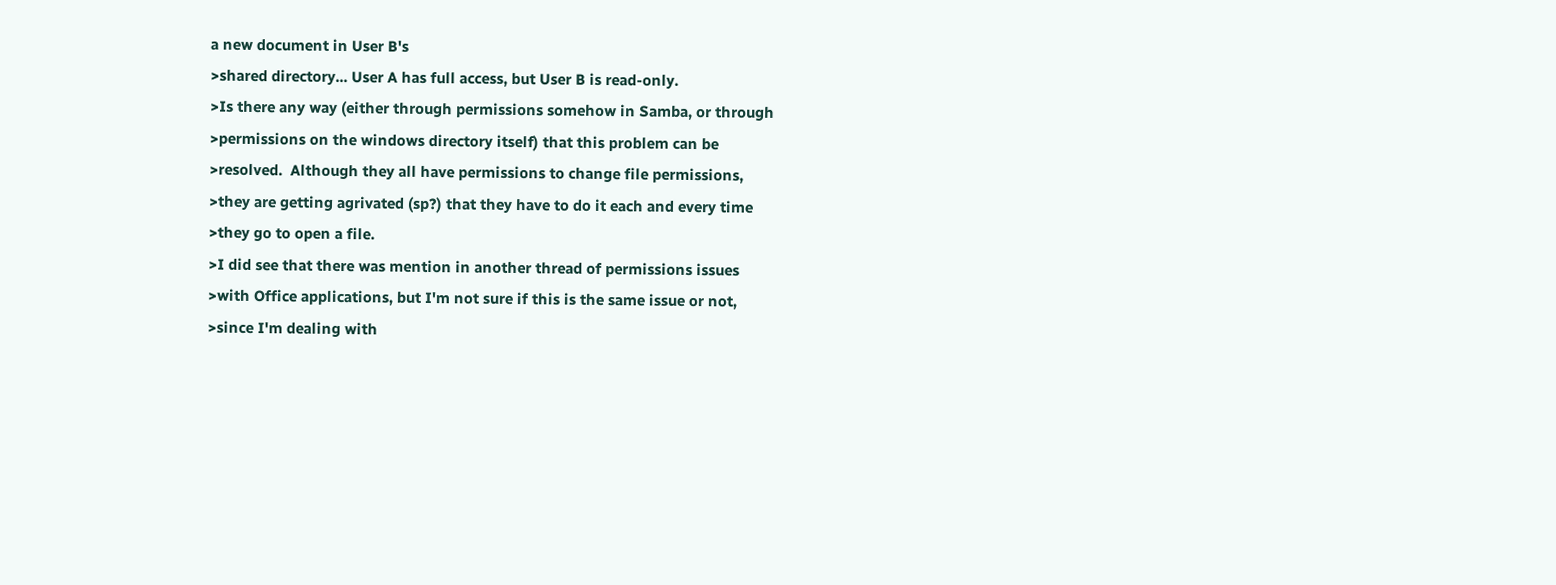a new document in User B's
>shared directory... User A has full access, but User B is read-only.
>Is there any way (either through permissions somehow in Samba, or through
>permissions on the windows directory itself) that this problem can be
>resolved.  Although they all have permissions to change file permissions,
>they are getting agrivated (sp?) that they have to do it each and every time
>they go to open a file.
>I did see that there was mention in another thread of permissions issues
>with Office applications, but I'm not sure if this is the same issue or not,
>since I'm dealing with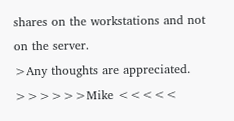shares on the workstations and not on the server.
>Any thoughts are appreciated.
>>>>>>Mike <<<<<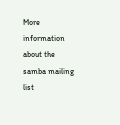More information about the samba mailing list